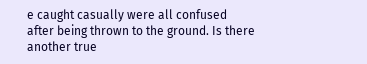e caught casually were all confused after being thrown to the ground. Is there another true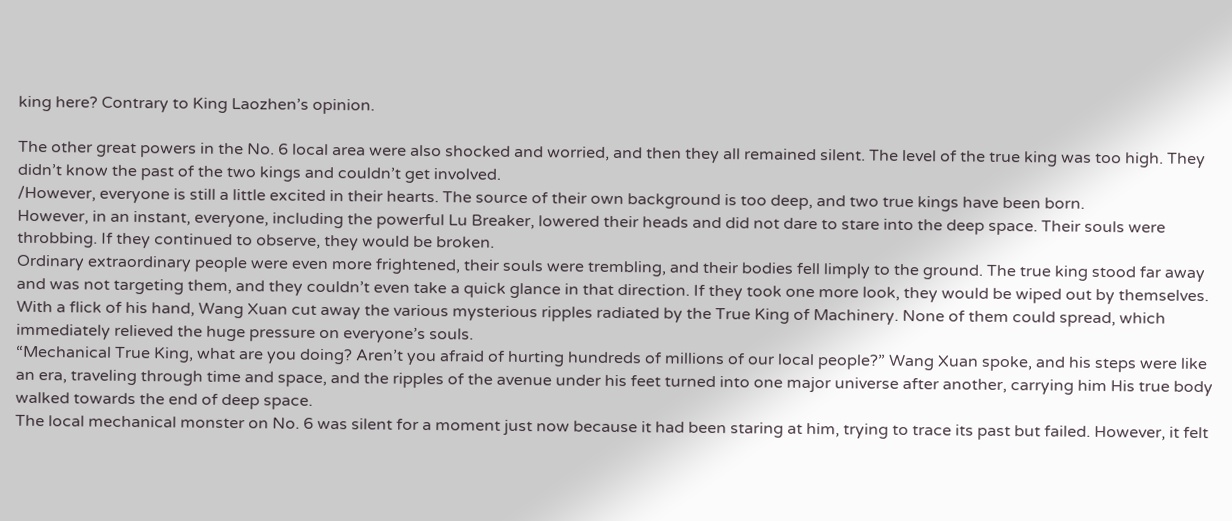king here? Contrary to King Laozhen’s opinion.

The other great powers in the No. 6 local area were also shocked and worried, and then they all remained silent. The level of the true king was too high. They didn’t know the past of the two kings and couldn’t get involved.
/However, everyone is still a little excited in their hearts. The source of their own background is too deep, and two true kings have been born.
However, in an instant, everyone, including the powerful Lu Breaker, lowered their heads and did not dare to stare into the deep space. Their souls were throbbing. If they continued to observe, they would be broken.
Ordinary extraordinary people were even more frightened, their souls were trembling, and their bodies fell limply to the ground. The true king stood far away and was not targeting them, and they couldn’t even take a quick glance in that direction. If they took one more look, they would be wiped out by themselves.
With a flick of his hand, Wang Xuan cut away the various mysterious ripples radiated by the True King of Machinery. None of them could spread, which immediately relieved the huge pressure on everyone’s souls.
“Mechanical True King, what are you doing? Aren’t you afraid of hurting hundreds of millions of our local people?” Wang Xuan spoke, and his steps were like an era, traveling through time and space, and the ripples of the avenue under his feet turned into one major universe after another, carrying him His true body walked towards the end of deep space.
The local mechanical monster on No. 6 was silent for a moment just now because it had been staring at him, trying to trace its past but failed. However, it felt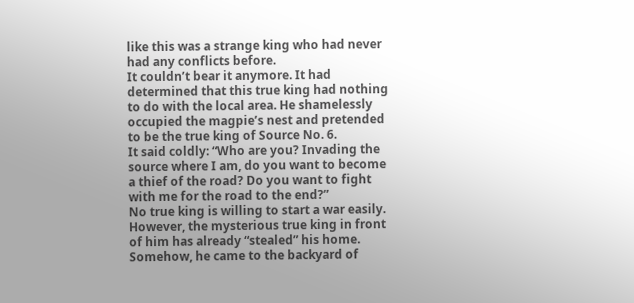like this was a strange king who had never had any conflicts before.
It couldn’t bear it anymore. It had determined that this true king had nothing to do with the local area. He shamelessly occupied the magpie’s nest and pretended to be the true king of Source No. 6.
It said coldly: “Who are you? Invading the source where I am, do you want to become a thief of the road? Do you want to fight with me for the road to the end?”
No true king is willing to start a war easily. However, the mysterious true king in front of him has already “stealed” his home. Somehow, he came to the backyard of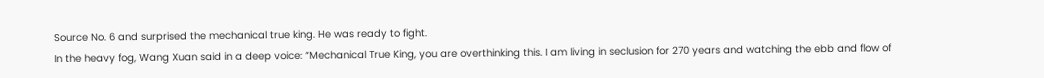Source No. 6 and surprised the mechanical true king. He was ready to fight.
In the heavy fog, Wang Xuan said in a deep voice: “Mechanical True King, you are overthinking this. I am living in seclusion for 270 years and watching the ebb and flow of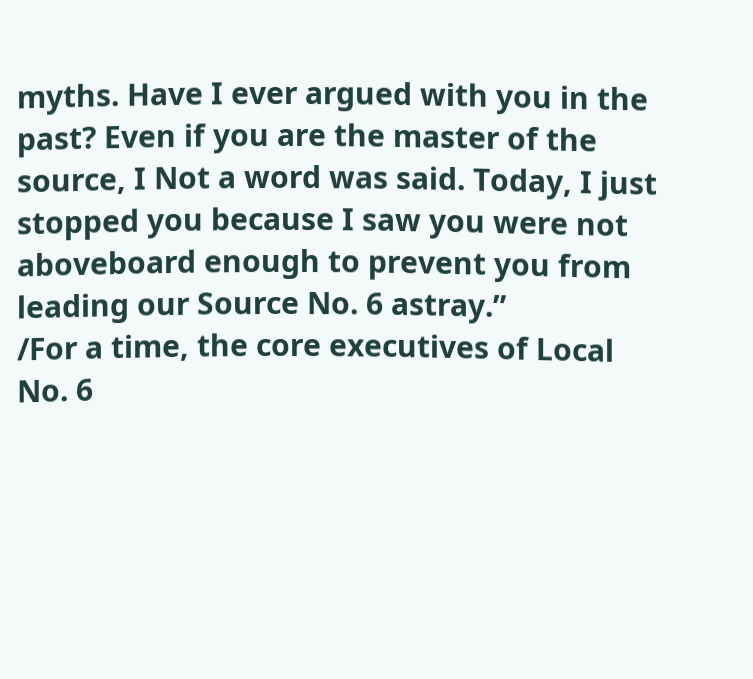myths. Have I ever argued with you in the past? Even if you are the master of the source, I Not a word was said. Today, I just stopped you because I saw you were not aboveboard enough to prevent you from leading our Source No. 6 astray.”
/For a time, the core executives of Local No. 6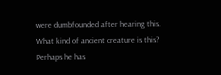were dumbfounded after hearing this. What kind of ancient creature is this? Perhaps he has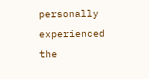personally experienced the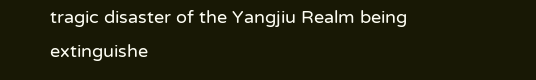tragic disaster of the Yangjiu Realm being extinguishe